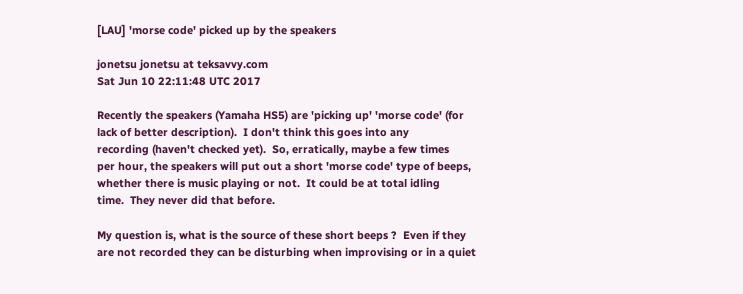[LAU] 'morse code' picked up by the speakers

jonetsu jonetsu at teksavvy.com
Sat Jun 10 22:11:48 UTC 2017

Recently the speakers (Yamaha HS5) are 'picking up' 'morse code' (for
lack of better description).  I don't think this goes into any
recording (haven't checked yet).  So, erratically, maybe a few times
per hour, the speakers will put out a short 'morse code' type of beeps,
whether there is music playing or not.  It could be at total idling
time.  They never did that before.

My question is, what is the source of these short beeps ?  Even if they
are not recorded they can be disturbing when improvising or in a quiet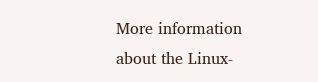More information about the Linux-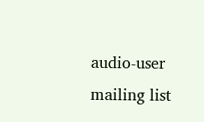audio-user mailing list